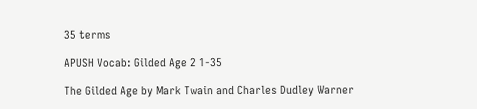35 terms

APUSH Vocab: Gilded Age 2 1-35

The Gilded Age by Mark Twain and Charles Dudley Warner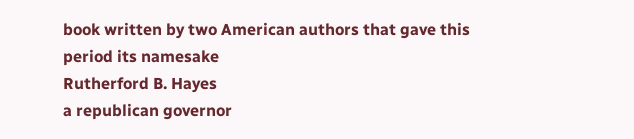book written by two American authors that gave this period its namesake
Rutherford B. Hayes
a republican governor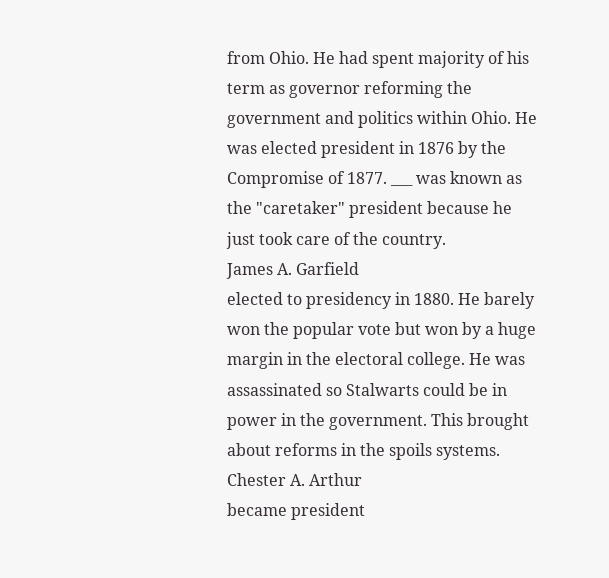from Ohio. He had spent majority of his term as governor reforming the government and politics within Ohio. He was elected president in 1876 by the Compromise of 1877. ___ was known as the "caretaker" president because he just took care of the country.
James A. Garfield
elected to presidency in 1880. He barely won the popular vote but won by a huge margin in the electoral college. He was assassinated so Stalwarts could be in power in the government. This brought about reforms in the spoils systems.
Chester A. Arthur
became president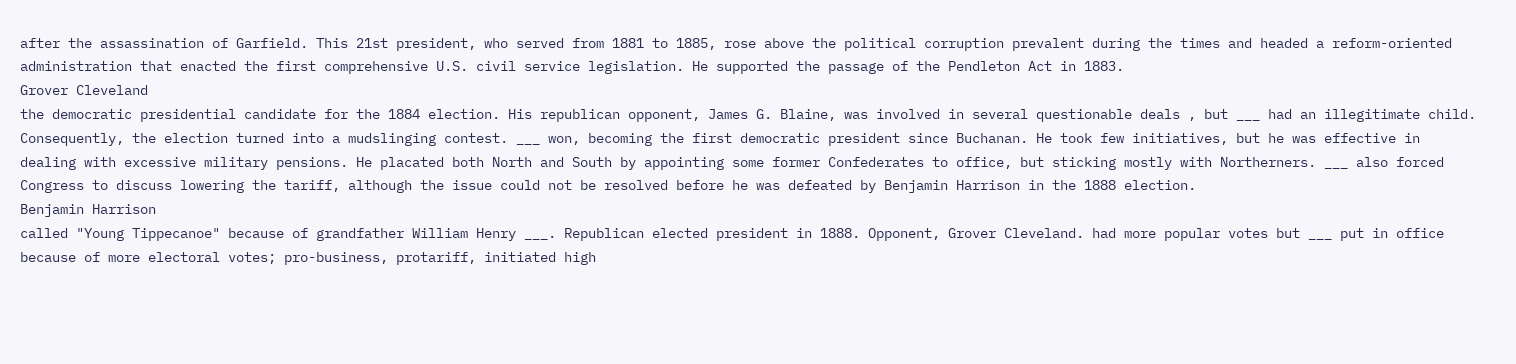after the assassination of Garfield. This 21st president, who served from 1881 to 1885, rose above the political corruption prevalent during the times and headed a reform-oriented administration that enacted the first comprehensive U.S. civil service legislation. He supported the passage of the Pendleton Act in 1883.
Grover Cleveland
the democratic presidential candidate for the 1884 election. His republican opponent, James G. Blaine, was involved in several questionable deals , but ___ had an illegitimate child. Consequently, the election turned into a mudslinging contest. ___ won, becoming the first democratic president since Buchanan. He took few initiatives, but he was effective in dealing with excessive military pensions. He placated both North and South by appointing some former Confederates to office, but sticking mostly with Northerners. ___ also forced Congress to discuss lowering the tariff, although the issue could not be resolved before he was defeated by Benjamin Harrison in the 1888 election.
Benjamin Harrison
called "Young Tippecanoe" because of grandfather William Henry ___. Republican elected president in 1888. Opponent, Grover Cleveland. had more popular votes but ___ put in office because of more electoral votes; pro-business, protariff, initiated high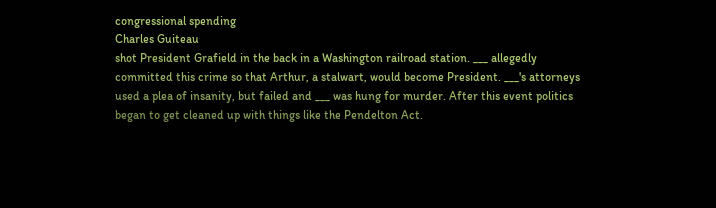congressional spending
Charles Guiteau
shot President Grafield in the back in a Washington railroad station. ___ allegedly committed this crime so that Arthur, a stalwart, would become President. ___'s attorneys used a plea of insanity, but failed and ___ was hung for murder. After this event politics began to get cleaned up with things like the Pendelton Act.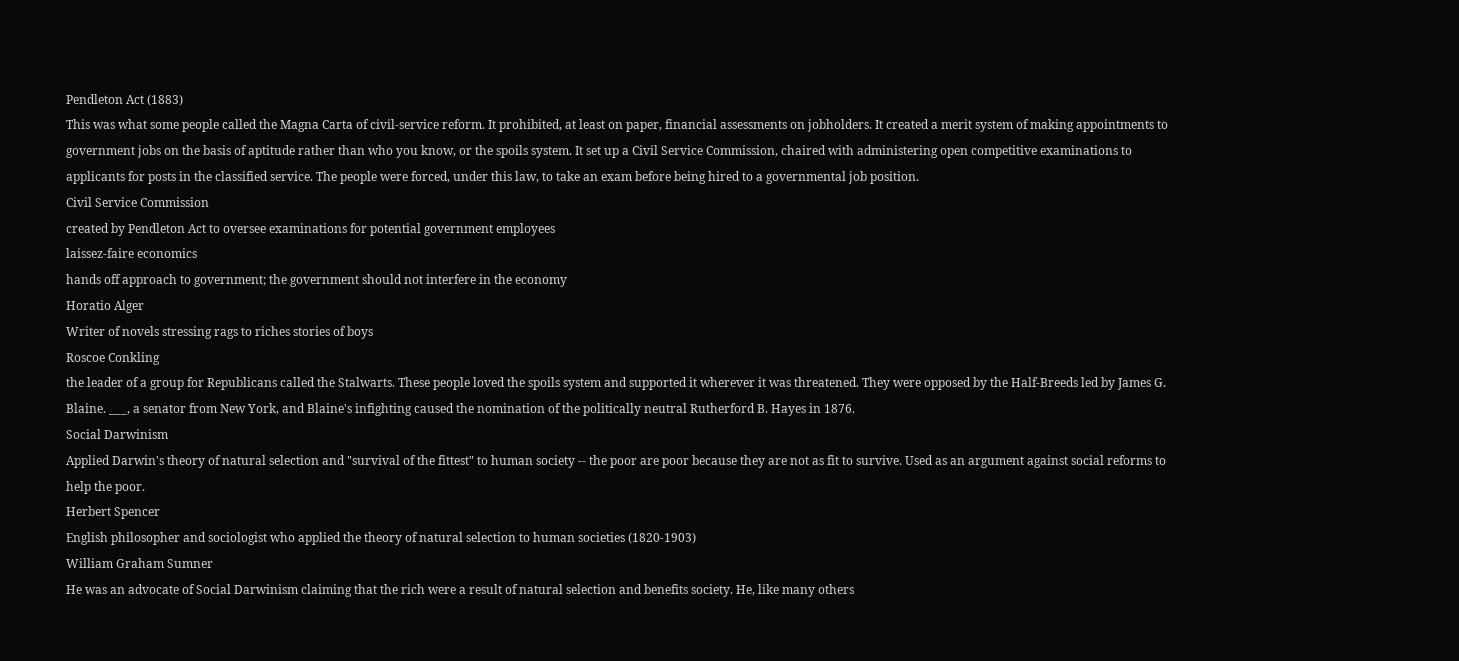Pendleton Act (1883)
This was what some people called the Magna Carta of civil-service reform. It prohibited, at least on paper, financial assessments on jobholders. It created a merit system of making appointments to government jobs on the basis of aptitude rather than who you know, or the spoils system. It set up a Civil Service Commission, chaired with administering open competitive examinations to applicants for posts in the classified service. The people were forced, under this law, to take an exam before being hired to a governmental job position.
Civil Service Commission
created by Pendleton Act to oversee examinations for potential government employees
laissez-faire economics
hands off approach to government; the government should not interfere in the economy
Horatio Alger
Writer of novels stressing rags to riches stories of boys
Roscoe Conkling
the leader of a group for Republicans called the Stalwarts. These people loved the spoils system and supported it wherever it was threatened. They were opposed by the Half-Breeds led by James G. Blaine. ___, a senator from New York, and Blaine's infighting caused the nomination of the politically neutral Rutherford B. Hayes in 1876.
Social Darwinism
Applied Darwin's theory of natural selection and "survival of the fittest" to human society -- the poor are poor because they are not as fit to survive. Used as an argument against social reforms to help the poor.
Herbert Spencer
English philosopher and sociologist who applied the theory of natural selection to human societies (1820-1903)
William Graham Sumner
He was an advocate of Social Darwinism claiming that the rich were a result of natural selection and benefits society. He, like many others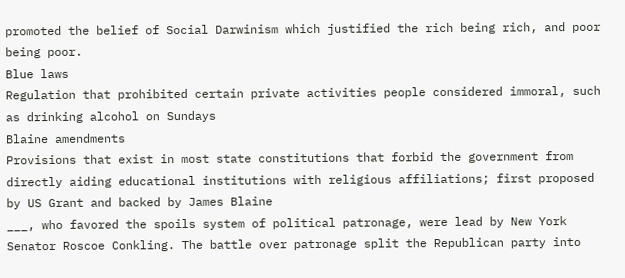promoted the belief of Social Darwinism which justified the rich being rich, and poor being poor.
Blue laws
Regulation that prohibited certain private activities people considered immoral, such as drinking alcohol on Sundays
Blaine amendments
Provisions that exist in most state constitutions that forbid the government from directly aiding educational institutions with religious affiliations; first proposed by US Grant and backed by James Blaine
___, who favored the spoils system of political patronage, were lead by New York Senator Roscoe Conkling. The battle over patronage split the Republican party into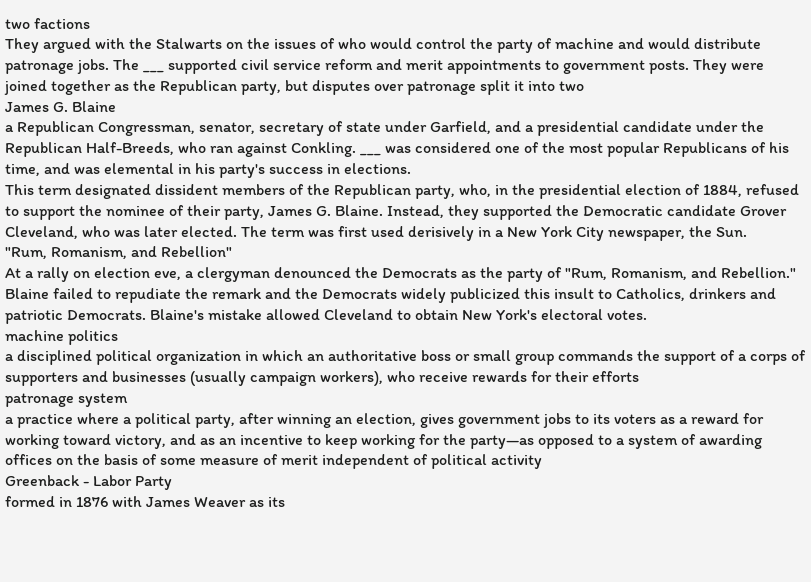two factions
They argued with the Stalwarts on the issues of who would control the party of machine and would distribute patronage jobs. The ___ supported civil service reform and merit appointments to government posts. They were joined together as the Republican party, but disputes over patronage split it into two
James G. Blaine
a Republican Congressman, senator, secretary of state under Garfield, and a presidential candidate under the Republican Half-Breeds, who ran against Conkling. ___ was considered one of the most popular Republicans of his time, and was elemental in his party's success in elections.
This term designated dissident members of the Republican party, who, in the presidential election of 1884, refused to support the nominee of their party, James G. Blaine. Instead, they supported the Democratic candidate Grover Cleveland, who was later elected. The term was first used derisively in a New York City newspaper, the Sun.
"Rum, Romanism, and Rebellion"
At a rally on election eve, a clergyman denounced the Democrats as the party of "Rum, Romanism, and Rebellion." Blaine failed to repudiate the remark and the Democrats widely publicized this insult to Catholics, drinkers and patriotic Democrats. Blaine's mistake allowed Cleveland to obtain New York's electoral votes.
machine politics
a disciplined political organization in which an authoritative boss or small group commands the support of a corps of supporters and businesses (usually campaign workers), who receive rewards for their efforts
patronage system
a practice where a political party, after winning an election, gives government jobs to its voters as a reward for working toward victory, and as an incentive to keep working for the party—as opposed to a system of awarding offices on the basis of some measure of merit independent of political activity
Greenback - Labor Party
formed in 1876 with James Weaver as its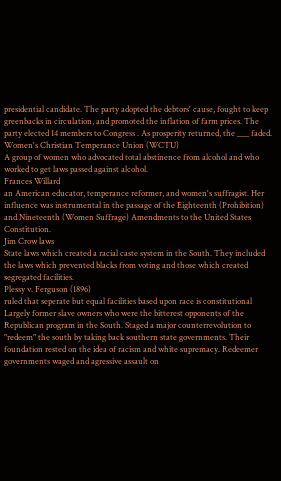presidential candidate. The party adopted the debtors' cause, fought to keep greenbacks in circulation, and promoted the inflation of farm prices. The party elected 14 members to Congress . As prosperity returned, the ___ faded.
Women's Christian Temperance Union (WCTU)
A group of women who advocated total abstinence from alcohol and who worked to get laws passed against alcohol.
Frances Willard
an American educator, temperance reformer, and women's suffragist. Her influence was instrumental in the passage of the Eighteenth (Prohibition) and Nineteenth (Women Suffrage) Amendments to the United States Constitution.
Jim Crow laws
State laws which created a racial caste system in the South. They included the laws which prevented blacks from voting and those which created segregated facilities.
Plessy v. Ferguson (1896)
ruled that seperate but equal facilities based upon race is constitutional
Largely former slave owners who were the bitterest opponents of the Republican program in the South. Staged a major counterrevolution to "redeem" the south by taking back southern state governments. Their foundation rested on the idea of racism and white supremacy. Redeemer governments waged and agressive assault on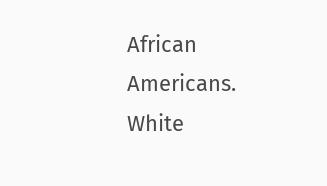African Americans.
White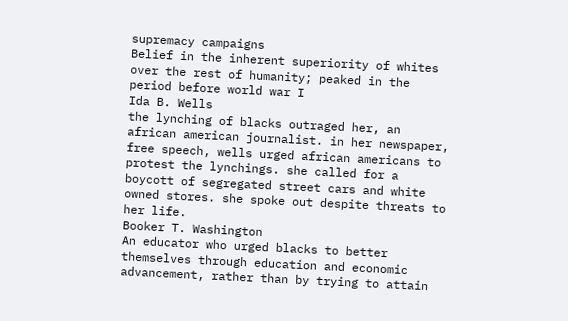supremacy campaigns
Belief in the inherent superiority of whites over the rest of humanity; peaked in the period before world war I
Ida B. Wells
the lynching of blacks outraged her, an african american journalist. in her newspaper, free speech, wells urged african americans to protest the lynchings. she called for a boycott of segregated street cars and white owned stores. she spoke out despite threats to her life.
Booker T. Washington
An educator who urged blacks to better themselves through education and economic advancement, rather than by trying to attain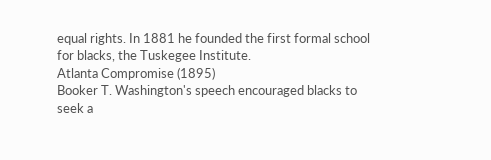equal rights. In 1881 he founded the first formal school for blacks, the Tuskegee Institute.
Atlanta Compromise (1895)
Booker T. Washington's speech encouraged blacks to seek a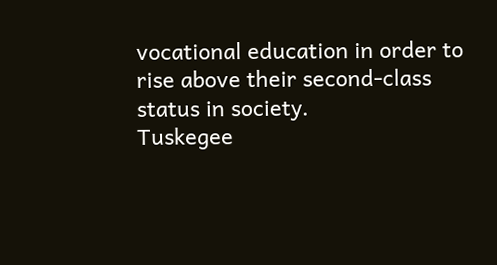vocational education in order to rise above their second-class status in society.
Tuskegee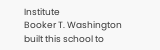Institute
Booker T. Washington built this school to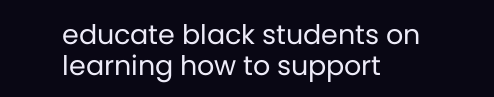educate black students on learning how to support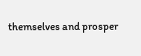themselves and prosper